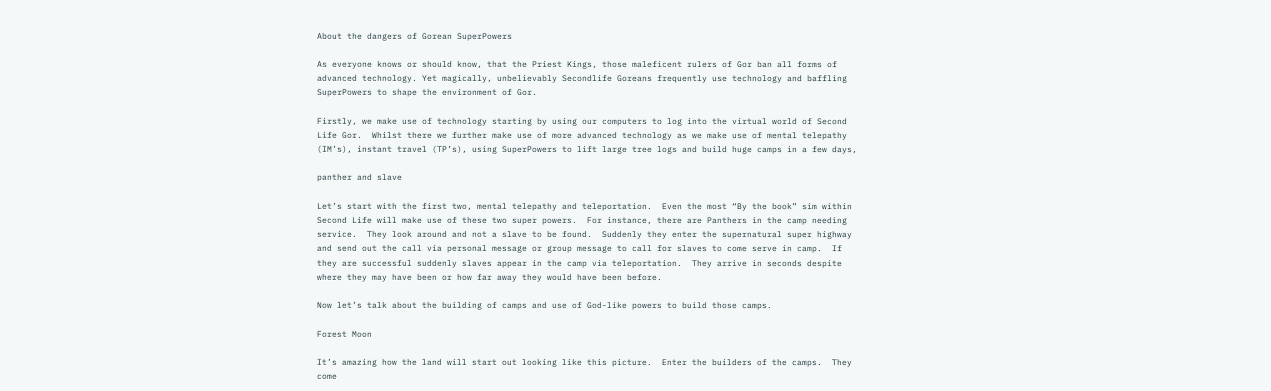About the dangers of Gorean SuperPowers

As everyone knows or should know, that the Priest Kings, those maleficent rulers of Gor ban all forms of advanced technology. Yet magically, unbelievably Secondlife Goreans frequently use technology and baffling SuperPowers to shape the environment of Gor.

Firstly, we make use of technology starting by using our computers to log into the virtual world of Second Life Gor.  Whilst there we further make use of more advanced technology as we make use of mental telepathy (IM’s), instant travel (TP’s), using SuperPowers to lift large tree logs and build huge camps in a few days,

panther and slave

Let’s start with the first two, mental telepathy and teleportation.  Even the most “By the book” sim within Second Life will make use of these two super powers.  For instance, there are Panthers in the camp needing service.  They look around and not a slave to be found.  Suddenly they enter the supernatural super highway and send out the call via personal message or group message to call for slaves to come serve in camp.  If they are successful suddenly slaves appear in the camp via teleportation.  They arrive in seconds despite where they may have been or how far away they would have been before.

Now let’s talk about the building of camps and use of God-like powers to build those camps.

Forest Moon

It’s amazing how the land will start out looking like this picture.  Enter the builders of the camps.  They come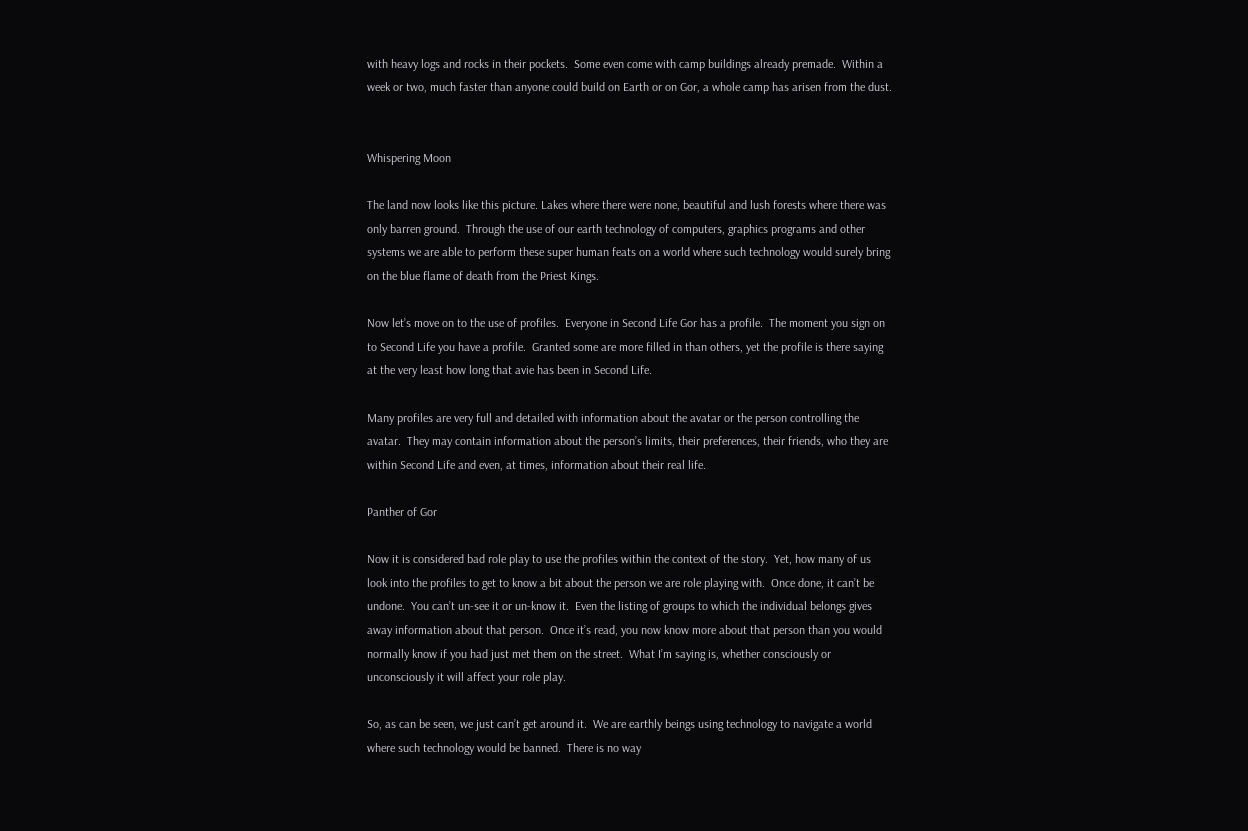with heavy logs and rocks in their pockets.  Some even come with camp buildings already premade.  Within a week or two, much faster than anyone could build on Earth or on Gor, a whole camp has arisen from the dust.


Whispering Moon

The land now looks like this picture. Lakes where there were none, beautiful and lush forests where there was only barren ground.  Through the use of our earth technology of computers, graphics programs and other systems we are able to perform these super human feats on a world where such technology would surely bring on the blue flame of death from the Priest Kings.

Now let’s move on to the use of profiles.  Everyone in Second Life Gor has a profile.  The moment you sign on to Second Life you have a profile.  Granted some are more filled in than others, yet the profile is there saying at the very least how long that avie has been in Second Life.

Many profiles are very full and detailed with information about the avatar or the person controlling the avatar.  They may contain information about the person’s limits, their preferences, their friends, who they are within Second Life and even, at times, information about their real life.

Panther of Gor

Now it is considered bad role play to use the profiles within the context of the story.  Yet, how many of us look into the profiles to get to know a bit about the person we are role playing with.  Once done, it can’t be undone.  You can’t un-see it or un-know it.  Even the listing of groups to which the individual belongs gives away information about that person.  Once it’s read, you now know more about that person than you would normally know if you had just met them on the street.  What I’m saying is, whether consciously or unconsciously it will affect your role play.

So, as can be seen, we just can’t get around it.  We are earthly beings using technology to navigate a world where such technology would be banned.  There is no way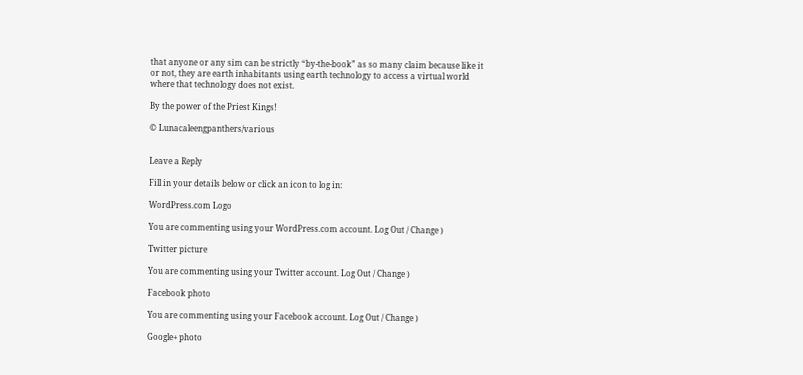that anyone or any sim can be strictly “by-the-book” as so many claim because like it or not, they are earth inhabitants using earth technology to access a virtual world where that technology does not exist.

By the power of the Priest Kings!

© Lunacaleengpanthers/various


Leave a Reply

Fill in your details below or click an icon to log in:

WordPress.com Logo

You are commenting using your WordPress.com account. Log Out / Change )

Twitter picture

You are commenting using your Twitter account. Log Out / Change )

Facebook photo

You are commenting using your Facebook account. Log Out / Change )

Google+ photo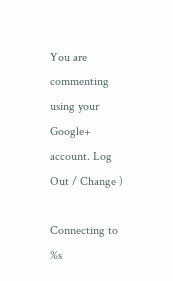You are commenting using your Google+ account. Log Out / Change )

Connecting to %s